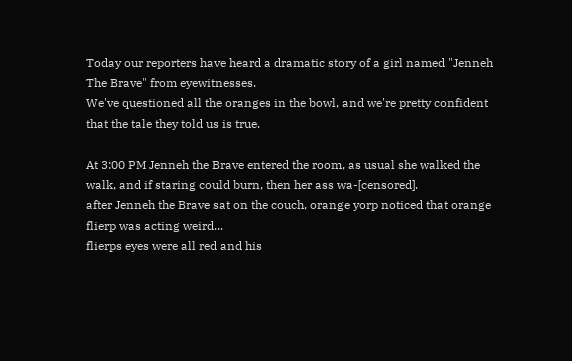Today our reporters have heard a dramatic story of a girl named "Jenneh The Brave" from eyewitnesses.
We've questioned all the oranges in the bowl, and we're pretty confident that the tale they told us is true.

At 3:00 PM Jenneh the Brave entered the room, as usual she walked the walk, and if staring could burn, then her ass wa-[censored].
after Jenneh the Brave sat on the couch, orange yorp noticed that orange flierp was acting weird...
flierps eyes were all red and his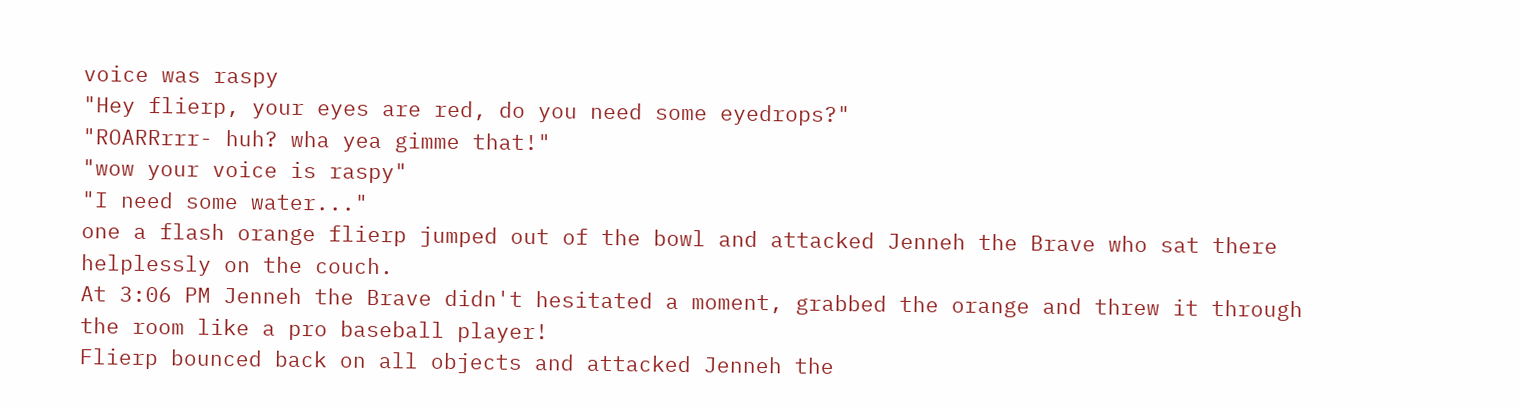voice was raspy
"Hey flierp, your eyes are red, do you need some eyedrops?"
"ROARRrrr- huh? wha yea gimme that!"
"wow your voice is raspy"
"I need some water..."
one a flash orange flierp jumped out of the bowl and attacked Jenneh the Brave who sat there helplessly on the couch.
At 3:06 PM Jenneh the Brave didn't hesitated a moment, grabbed the orange and threw it through the room like a pro baseball player!
Flierp bounced back on all objects and attacked Jenneh the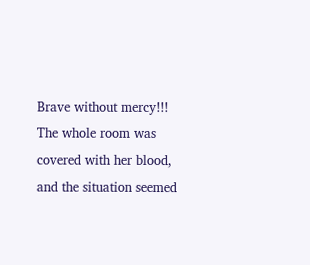Brave without mercy!!!
The whole room was covered with her blood, and the situation seemed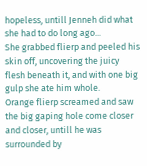hopeless, untill Jenneh did what she had to do long ago...
She grabbed flierp and peeled his skin off, uncovering the juicy flesh beneath it, and with one big gulp she ate him whole.
Orange flierp screamed and saw the big gaping hole come closer and closer, untill he was surrounded by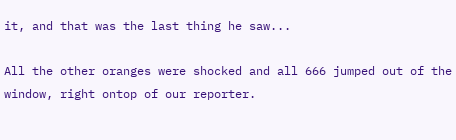it, and that was the last thing he saw...

All the other oranges were shocked and all 666 jumped out of the window, right ontop of our reporter.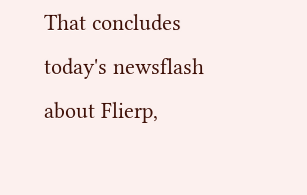That concludes today's newsflash about Flierp,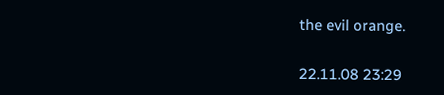the evil orange.

22.11.08 23:29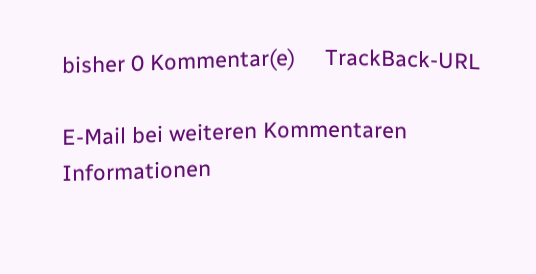bisher 0 Kommentar(e)     TrackBack-URL

E-Mail bei weiteren Kommentaren
Informationen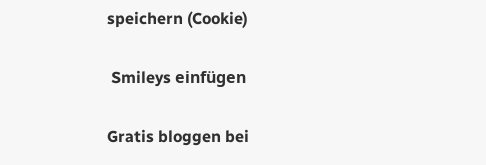speichern (Cookie)

 Smileys einfügen

Gratis bloggen bei